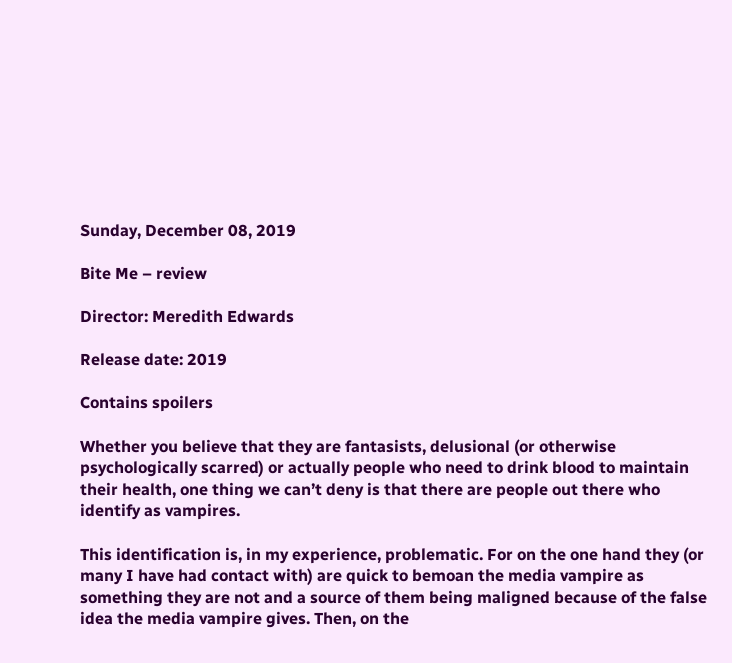Sunday, December 08, 2019

Bite Me – review

Director: Meredith Edwards

Release date: 2019

Contains spoilers

Whether you believe that they are fantasists, delusional (or otherwise psychologically scarred) or actually people who need to drink blood to maintain their health, one thing we can’t deny is that there are people out there who identify as vampires.

This identification is, in my experience, problematic. For on the one hand they (or many I have had contact with) are quick to bemoan the media vampire as something they are not and a source of them being maligned because of the false idea the media vampire gives. Then, on the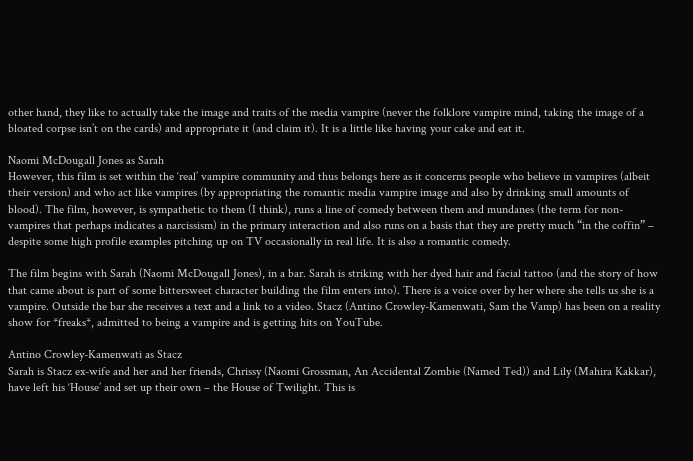other hand, they like to actually take the image and traits of the media vampire (never the folklore vampire mind, taking the image of a bloated corpse isn’t on the cards) and appropriate it (and claim it). It is a little like having your cake and eat it.

Naomi McDougall Jones as Sarah
However, this film is set within the ‘real’ vampire community and thus belongs here as it concerns people who believe in vampires (albeit their version) and who act like vampires (by appropriating the romantic media vampire image and also by drinking small amounts of blood). The film, however, is sympathetic to them (I think), runs a line of comedy between them and mundanes (the term for non-vampires that perhaps indicates a narcissism) in the primary interaction and also runs on a basis that they are pretty much “in the coffin” – despite some high profile examples pitching up on TV occasionally in real life. It is also a romantic comedy.

The film begins with Sarah (Naomi McDougall Jones), in a bar. Sarah is striking with her dyed hair and facial tattoo (and the story of how that came about is part of some bittersweet character building the film enters into). There is a voice over by her where she tells us she is a vampire. Outside the bar she receives a text and a link to a video. Stacz (Antino Crowley-Kamenwati, Sam the Vamp) has been on a reality show for *freaks*, admitted to being a vampire and is getting hits on YouTube.

Antino Crowley-Kamenwati as Stacz
Sarah is Stacz ex-wife and her and her friends, Chrissy (Naomi Grossman, An Accidental Zombie (Named Ted)) and Lily (Mahira Kakkar), have left his ‘House’ and set up their own – the House of Twilight. This is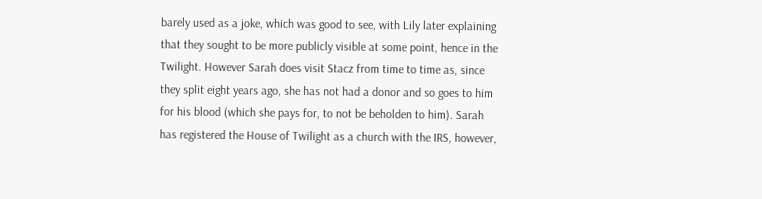barely used as a joke, which was good to see, with Lily later explaining that they sought to be more publicly visible at some point, hence in the Twilight. However Sarah does visit Stacz from time to time as, since they split eight years ago, she has not had a donor and so goes to him for his blood (which she pays for, to not be beholden to him). Sarah has registered the House of Twilight as a church with the IRS, however,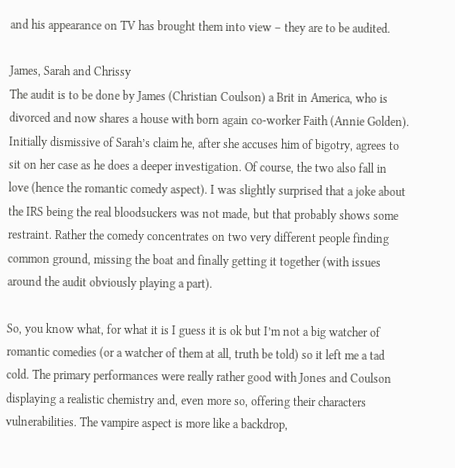and his appearance on TV has brought them into view – they are to be audited.

James, Sarah and Chrissy
The audit is to be done by James (Christian Coulson) a Brit in America, who is divorced and now shares a house with born again co-worker Faith (Annie Golden). Initially dismissive of Sarah’s claim he, after she accuses him of bigotry, agrees to sit on her case as he does a deeper investigation. Of course, the two also fall in love (hence the romantic comedy aspect). I was slightly surprised that a joke about the IRS being the real bloodsuckers was not made, but that probably shows some restraint. Rather the comedy concentrates on two very different people finding common ground, missing the boat and finally getting it together (with issues around the audit obviously playing a part).

So, you know what, for what it is I guess it is ok but I’m not a big watcher of romantic comedies (or a watcher of them at all, truth be told) so it left me a tad cold. The primary performances were really rather good with Jones and Coulson displaying a realistic chemistry and, even more so, offering their characters vulnerabilities. The vampire aspect is more like a backdrop,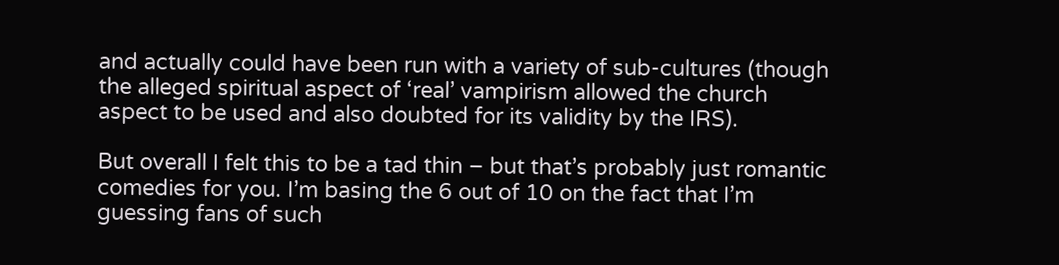and actually could have been run with a variety of sub-cultures (though the alleged spiritual aspect of ‘real’ vampirism allowed the church aspect to be used and also doubted for its validity by the IRS).

But overall I felt this to be a tad thin – but that’s probably just romantic comedies for you. I’m basing the 6 out of 10 on the fact that I’m guessing fans of such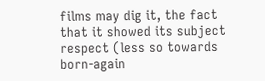films may dig it, the fact that it showed its subject respect (less so towards born-again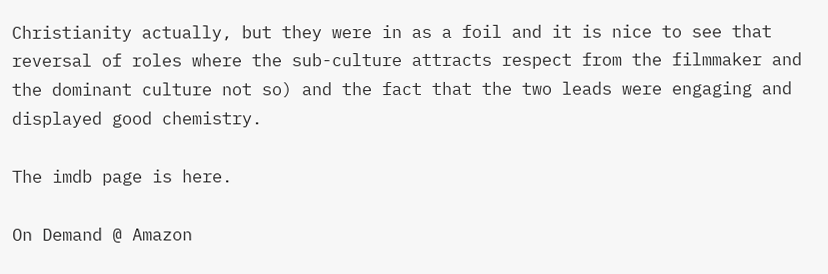Christianity actually, but they were in as a foil and it is nice to see that reversal of roles where the sub-culture attracts respect from the filmmaker and the dominant culture not so) and the fact that the two leads were engaging and displayed good chemistry.

The imdb page is here.

On Demand @ Amazon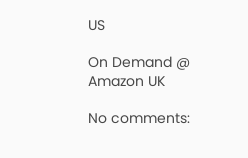US

On Demand @ Amazon UK

No comments: